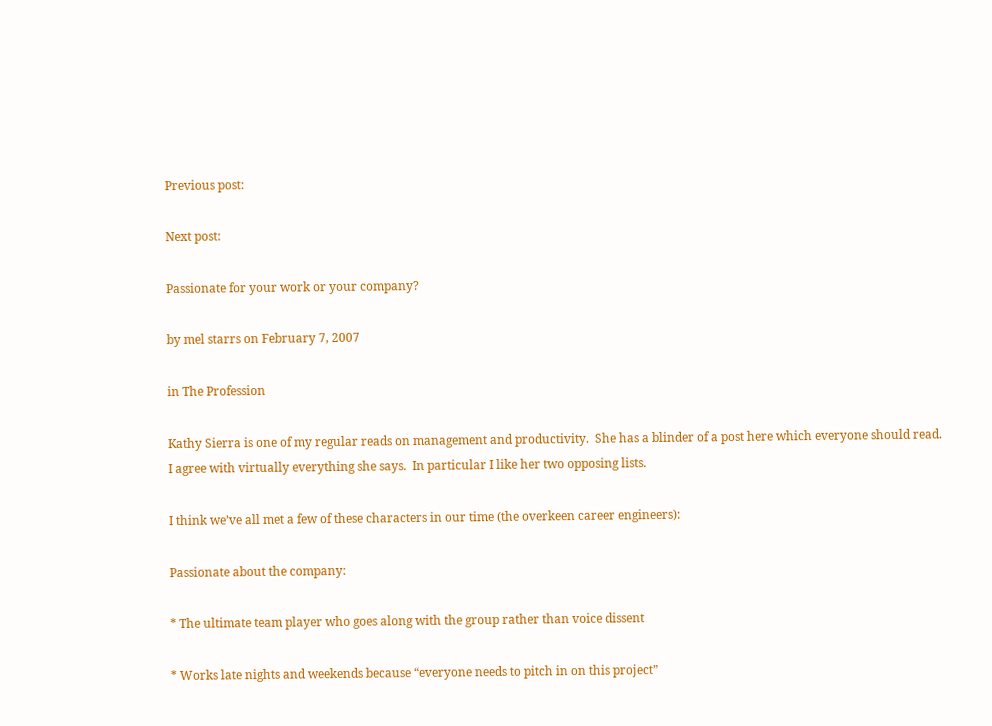Previous post:

Next post:

Passionate for your work or your company?

by mel starrs on February 7, 2007

in The Profession

Kathy Sierra is one of my regular reads on management and productivity.  She has a blinder of a post here which everyone should read.  I agree with virtually everything she says.  In particular I like her two opposing lists.

I think we’ve all met a few of these characters in our time (the overkeen career engineers):

Passionate about the company:

* The ultimate team player who goes along with the group rather than voice dissent

* Works late nights and weekends because “everyone needs to pitch in on this project”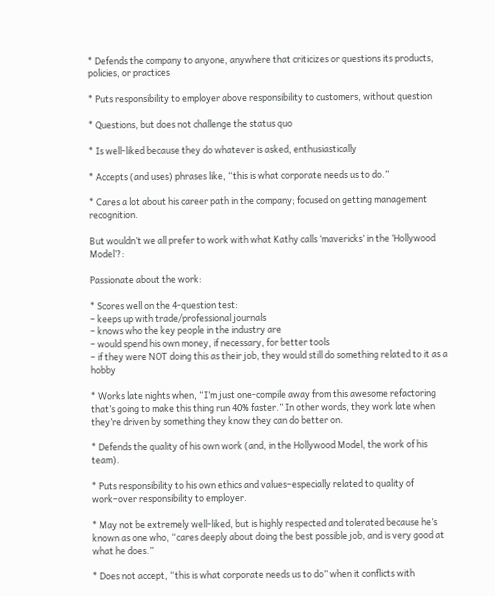* Defends the company to anyone, anywhere that criticizes or questions its products, policies, or practices

* Puts responsibility to employer above responsibility to customers, without question

* Questions, but does not challenge the status quo

* Is well-liked because they do whatever is asked, enthusiastically

* Accepts (and uses) phrases like, “this is what corporate needs us to do.”

* Cares a lot about his career path in the company; focused on getting management recognition.

But wouldn’t we all prefer to work with what Kathy calls ‘mavericks’ in the ‘Hollywood Model’?:

Passionate about the work:

* Scores well on the 4-question test:
– keeps up with trade/professional journals
– knows who the key people in the industry are
– would spend his own money, if necessary, for better tools
– if they were NOT doing this as their job, they would still do something related to it as a hobby

* Works late nights when, “I’m just one-compile away from this awesome refactoring that’s going to make this thing run 40% faster.” In other words, they work late when they’re driven by something they know they can do better on.

* Defends the quality of his own work (and, in the Hollywood Model, the work of his team).

* Puts responsibility to his own ethics and values–especially related to quality of work–over responsibility to employer.

* May not be extremely well-liked, but is highly respected and tolerated because he’s known as one who, “cares deeply about doing the best possible job, and is very good at what he does.”

* Does not accept, “this is what corporate needs us to do” when it conflicts with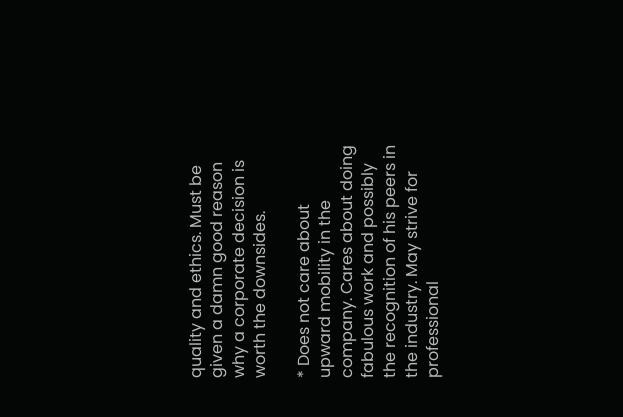quality and ethics. Must be given a damn good reason why a corporate decision is worth the downsides.

* Does not care about upward mobility in the company. Cares about doing fabulous work and possibly the recognition of his peers in the industry. May strive for professional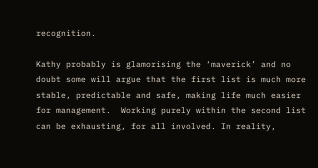recognition.

Kathy probably is glamorising the ‘maverick’ and no doubt some will argue that the first list is much more stable, predictable and safe, making life much easier for management.  Working purely within the second list can be exhausting, for all involved. In reality,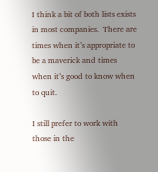I think a bit of both lists exists in most companies.  There are times when it’s appropriate to be a maverick and times when it’s good to know when to quit.

I still prefer to work with those in the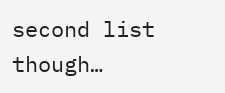second list though…